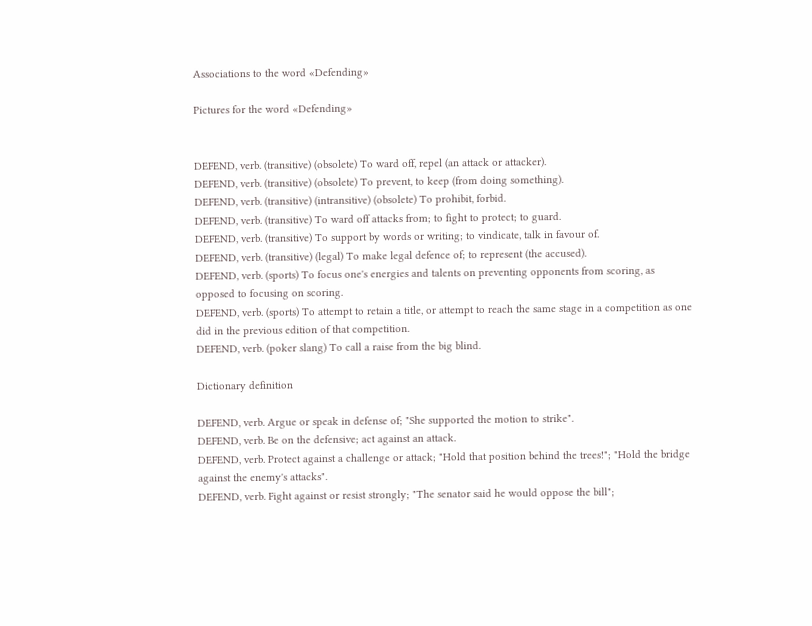Associations to the word «Defending»

Pictures for the word «Defending»


DEFEND, verb. (transitive) (obsolete) To ward off, repel (an attack or attacker).
DEFEND, verb. (transitive) (obsolete) To prevent, to keep (from doing something).
DEFEND, verb. (transitive) (intransitive) (obsolete) To prohibit, forbid.
DEFEND, verb. (transitive) To ward off attacks from; to fight to protect; to guard.
DEFEND, verb. (transitive) To support by words or writing; to vindicate, talk in favour of.
DEFEND, verb. (transitive) (legal) To make legal defence of; to represent (the accused).
DEFEND, verb. (sports) To focus one's energies and talents on preventing opponents from scoring, as opposed to focusing on scoring.
DEFEND, verb. (sports) To attempt to retain a title, or attempt to reach the same stage in a competition as one did in the previous edition of that competition.
DEFEND, verb. (poker slang) To call a raise from the big blind.

Dictionary definition

DEFEND, verb. Argue or speak in defense of; "She supported the motion to strike".
DEFEND, verb. Be on the defensive; act against an attack.
DEFEND, verb. Protect against a challenge or attack; "Hold that position behind the trees!"; "Hold the bridge against the enemy's attacks".
DEFEND, verb. Fight against or resist strongly; "The senator said he would oppose the bill";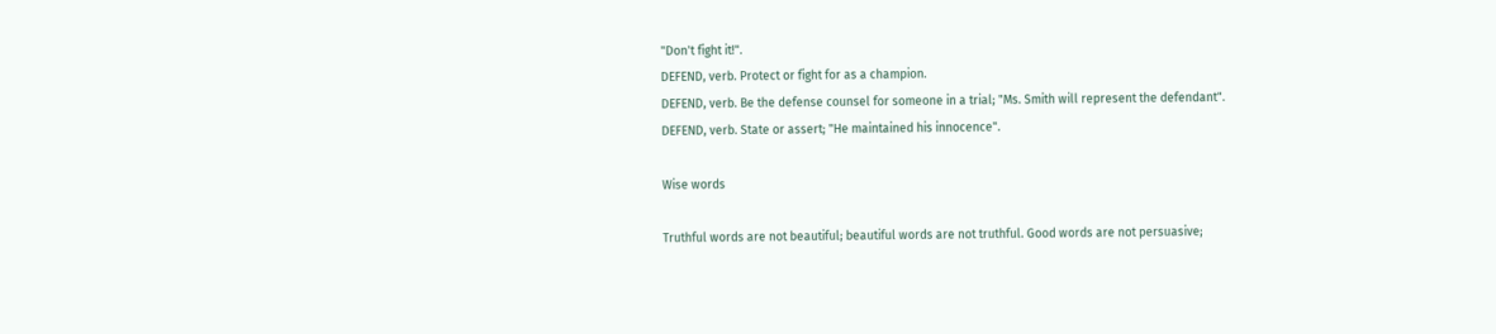"Don't fight it!".
DEFEND, verb. Protect or fight for as a champion.
DEFEND, verb. Be the defense counsel for someone in a trial; "Ms. Smith will represent the defendant".
DEFEND, verb. State or assert; "He maintained his innocence".

Wise words

Truthful words are not beautiful; beautiful words are not truthful. Good words are not persuasive;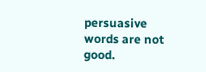persuasive words are not good.